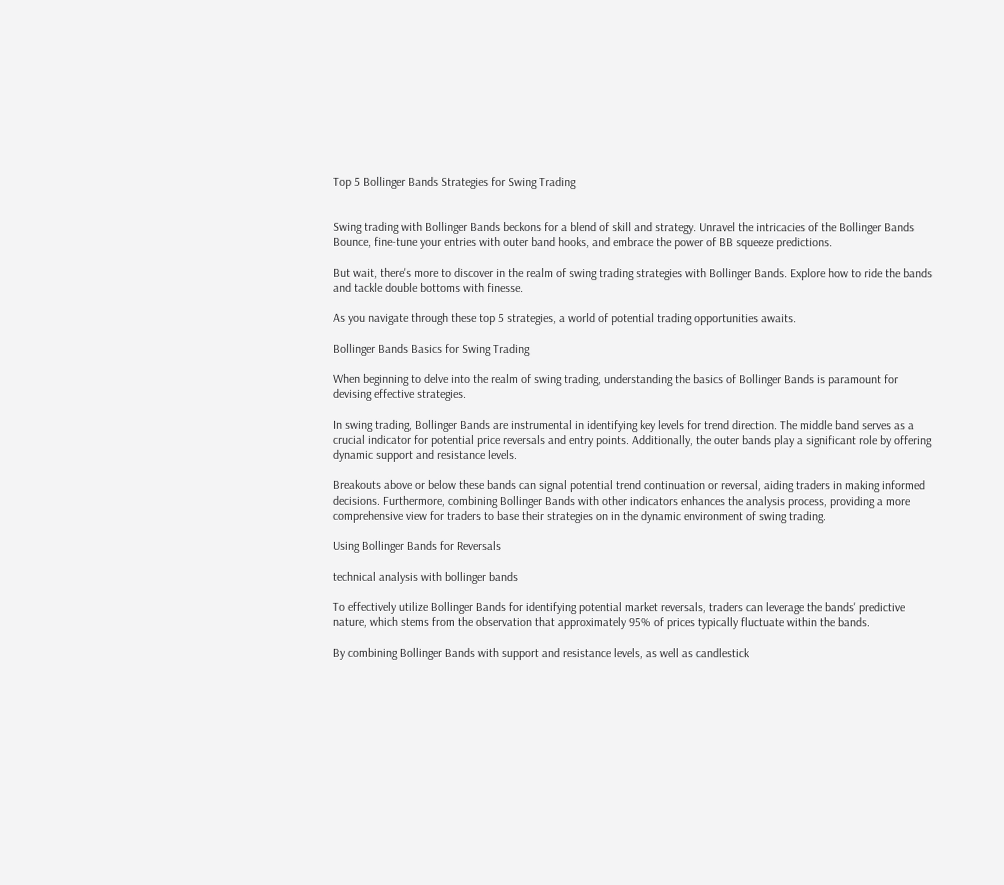Top 5 Bollinger Bands Strategies for Swing Trading


Swing trading with Bollinger Bands beckons for a blend of skill and strategy. Unravel the intricacies of the Bollinger Bands Bounce, fine-tune your entries with outer band hooks, and embrace the power of BB squeeze predictions.

But wait, there's more to discover in the realm of swing trading strategies with Bollinger Bands. Explore how to ride the bands and tackle double bottoms with finesse.

As you navigate through these top 5 strategies, a world of potential trading opportunities awaits.

Bollinger Bands Basics for Swing Trading

When beginning to delve into the realm of swing trading, understanding the basics of Bollinger Bands is paramount for devising effective strategies.

In swing trading, Bollinger Bands are instrumental in identifying key levels for trend direction. The middle band serves as a crucial indicator for potential price reversals and entry points. Additionally, the outer bands play a significant role by offering dynamic support and resistance levels.

Breakouts above or below these bands can signal potential trend continuation or reversal, aiding traders in making informed decisions. Furthermore, combining Bollinger Bands with other indicators enhances the analysis process, providing a more comprehensive view for traders to base their strategies on in the dynamic environment of swing trading.

Using Bollinger Bands for Reversals

technical analysis with bollinger bands

To effectively utilize Bollinger Bands for identifying potential market reversals, traders can leverage the bands' predictive nature, which stems from the observation that approximately 95% of prices typically fluctuate within the bands.

By combining Bollinger Bands with support and resistance levels, as well as candlestick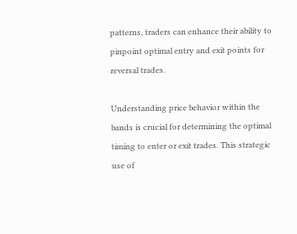patterns, traders can enhance their ability to pinpoint optimal entry and exit points for reversal trades.

Understanding price behavior within the bands is crucial for determining the optimal timing to enter or exit trades. This strategic use of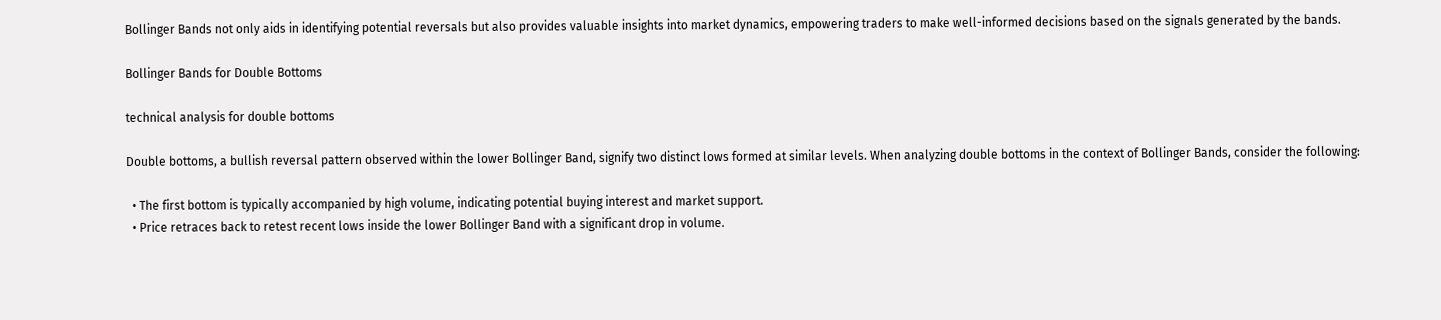Bollinger Bands not only aids in identifying potential reversals but also provides valuable insights into market dynamics, empowering traders to make well-informed decisions based on the signals generated by the bands.

Bollinger Bands for Double Bottoms

technical analysis for double bottoms

Double bottoms, a bullish reversal pattern observed within the lower Bollinger Band, signify two distinct lows formed at similar levels. When analyzing double bottoms in the context of Bollinger Bands, consider the following:

  • The first bottom is typically accompanied by high volume, indicating potential buying interest and market support.
  • Price retraces back to retest recent lows inside the lower Bollinger Band with a significant drop in volume.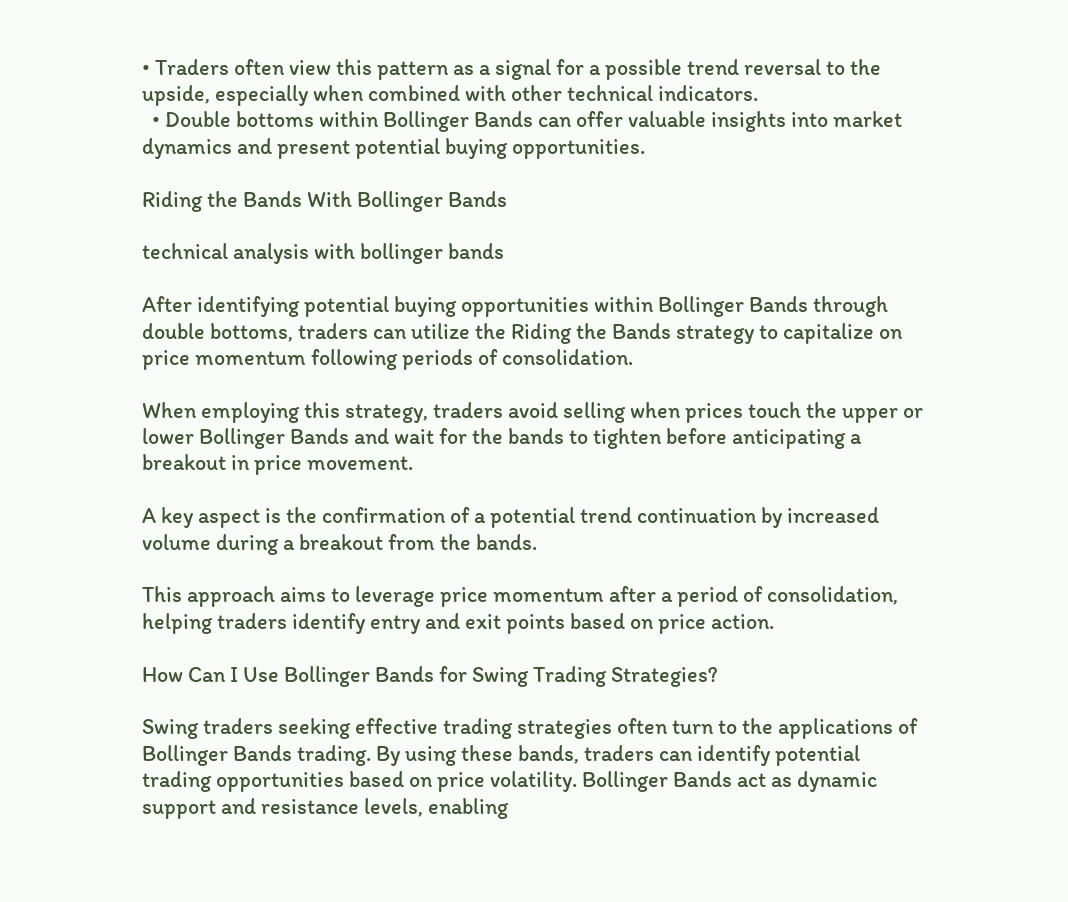• Traders often view this pattern as a signal for a possible trend reversal to the upside, especially when combined with other technical indicators.
  • Double bottoms within Bollinger Bands can offer valuable insights into market dynamics and present potential buying opportunities.

Riding the Bands With Bollinger Bands

technical analysis with bollinger bands

After identifying potential buying opportunities within Bollinger Bands through double bottoms, traders can utilize the Riding the Bands strategy to capitalize on price momentum following periods of consolidation.

When employing this strategy, traders avoid selling when prices touch the upper or lower Bollinger Bands and wait for the bands to tighten before anticipating a breakout in price movement.

A key aspect is the confirmation of a potential trend continuation by increased volume during a breakout from the bands.

This approach aims to leverage price momentum after a period of consolidation, helping traders identify entry and exit points based on price action.

How Can I Use Bollinger Bands for Swing Trading Strategies?

Swing traders seeking effective trading strategies often turn to the applications of Bollinger Bands trading. By using these bands, traders can identify potential trading opportunities based on price volatility. Bollinger Bands act as dynamic support and resistance levels, enabling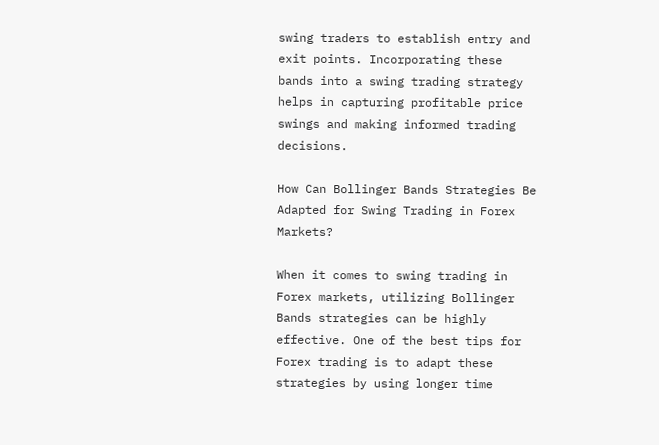swing traders to establish entry and exit points. Incorporating these bands into a swing trading strategy helps in capturing profitable price swings and making informed trading decisions.

How Can Bollinger Bands Strategies Be Adapted for Swing Trading in Forex Markets?

When it comes to swing trading in Forex markets, utilizing Bollinger Bands strategies can be highly effective. One of the best tips for Forex trading is to adapt these strategies by using longer time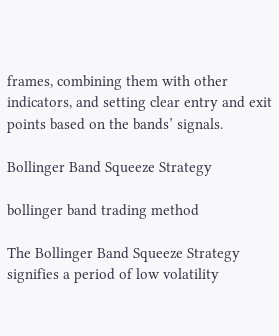frames, combining them with other indicators, and setting clear entry and exit points based on the bands’ signals.

Bollinger Band Squeeze Strategy

bollinger band trading method

The Bollinger Band Squeeze Strategy signifies a period of low volatility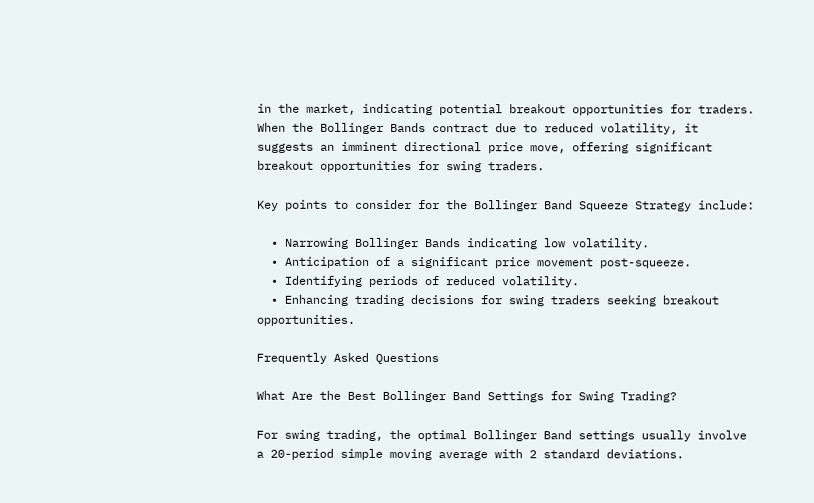in the market, indicating potential breakout opportunities for traders. When the Bollinger Bands contract due to reduced volatility, it suggests an imminent directional price move, offering significant breakout opportunities for swing traders.

Key points to consider for the Bollinger Band Squeeze Strategy include:

  • Narrowing Bollinger Bands indicating low volatility.
  • Anticipation of a significant price movement post-squeeze.
  • Identifying periods of reduced volatility.
  • Enhancing trading decisions for swing traders seeking breakout opportunities.

Frequently Asked Questions

What Are the Best Bollinger Band Settings for Swing Trading?

For swing trading, the optimal Bollinger Band settings usually involve a 20-period simple moving average with 2 standard deviations.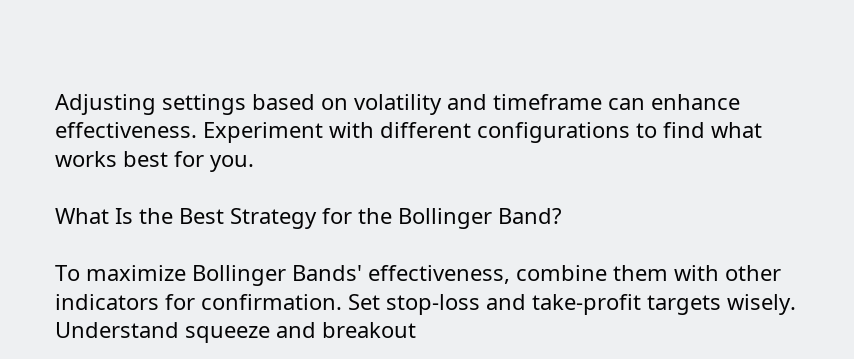Adjusting settings based on volatility and timeframe can enhance effectiveness. Experiment with different configurations to find what works best for you.

What Is the Best Strategy for the Bollinger Band?

To maximize Bollinger Bands' effectiveness, combine them with other indicators for confirmation. Set stop-loss and take-profit targets wisely. Understand squeeze and breakout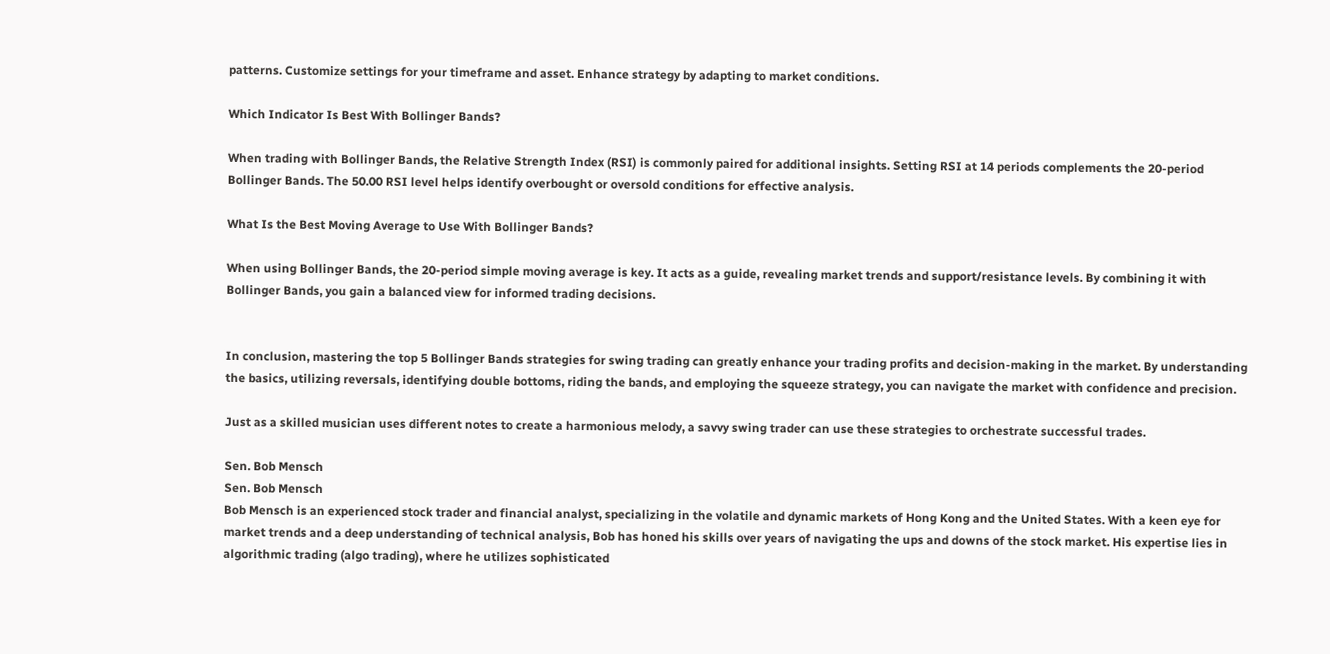patterns. Customize settings for your timeframe and asset. Enhance strategy by adapting to market conditions.

Which Indicator Is Best With Bollinger Bands?

When trading with Bollinger Bands, the Relative Strength Index (RSI) is commonly paired for additional insights. Setting RSI at 14 periods complements the 20-period Bollinger Bands. The 50.00 RSI level helps identify overbought or oversold conditions for effective analysis.

What Is the Best Moving Average to Use With Bollinger Bands?

When using Bollinger Bands, the 20-period simple moving average is key. It acts as a guide, revealing market trends and support/resistance levels. By combining it with Bollinger Bands, you gain a balanced view for informed trading decisions.


In conclusion, mastering the top 5 Bollinger Bands strategies for swing trading can greatly enhance your trading profits and decision-making in the market. By understanding the basics, utilizing reversals, identifying double bottoms, riding the bands, and employing the squeeze strategy, you can navigate the market with confidence and precision.

Just as a skilled musician uses different notes to create a harmonious melody, a savvy swing trader can use these strategies to orchestrate successful trades.

Sen. Bob Mensch
Sen. Bob Mensch
Bob Mensch is an experienced stock trader and financial analyst, specializing in the volatile and dynamic markets of Hong Kong and the United States. With a keen eye for market trends and a deep understanding of technical analysis, Bob has honed his skills over years of navigating the ups and downs of the stock market. His expertise lies in algorithmic trading (algo trading), where he utilizes sophisticated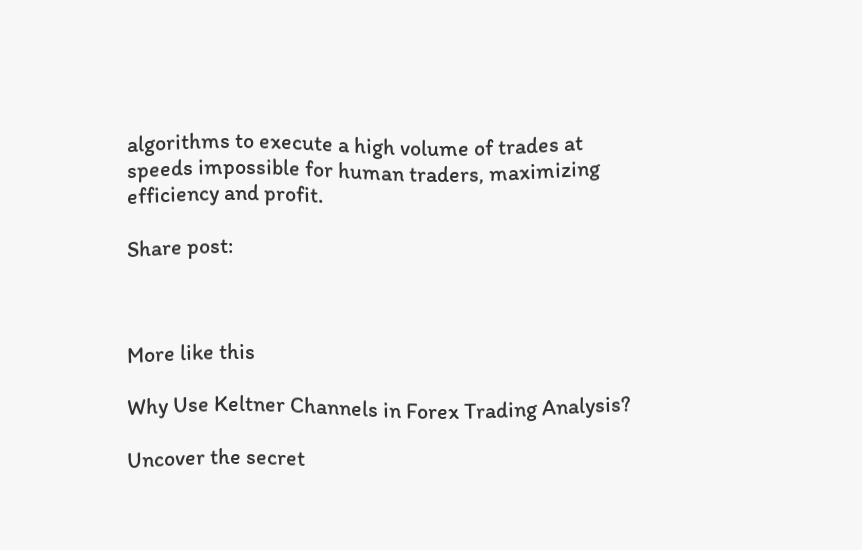algorithms to execute a high volume of trades at speeds impossible for human traders, maximizing efficiency and profit.

Share post:



More like this

Why Use Keltner Channels in Forex Trading Analysis?

Uncover the secret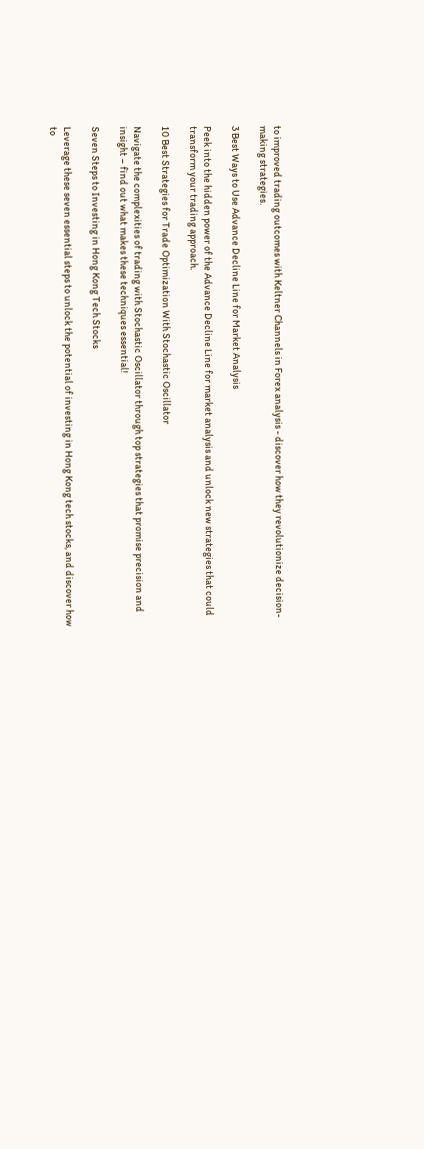to improved trading outcomes with Keltner Channels in Forex analysis - discover how they revolutionize decision-making strategies.

3 Best Ways to Use Advance Decline Line for Market Analysis

Peek into the hidden power of the Advance Decline Line for market analysis and unlock new strategies that could transform your trading approach.

10 Best Strategies for Trade Optimization With Stochastic Oscillator

Navigate the complexities of trading with Stochastic Oscillator through top strategies that promise precision and insight – find out what makes these techniques essential!

Seven Steps to Investing in Hong Kong Tech Stocks

Leverage these seven essential steps to unlock the potential of investing in Hong Kong tech stocks, and discover how to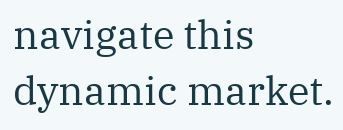navigate this dynamic market.